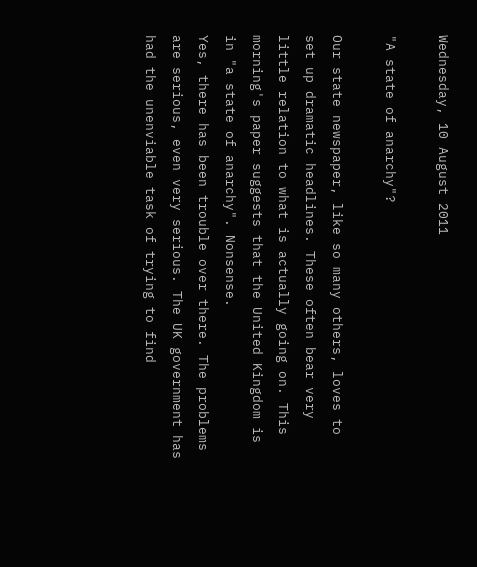Wednesday, 10 August 2011

"A state of anarchy"?

Our state newspaper, like so many others, loves to set up dramatic headlines. These often bear very little relation to what is actually going on. This morning's paper suggests that the United Kingdom is in "a state of anarchy". Nonsense.
Yes, there has been trouble over there. The problems are serious, even very serious. The UK government has had the unenviable task of trying to find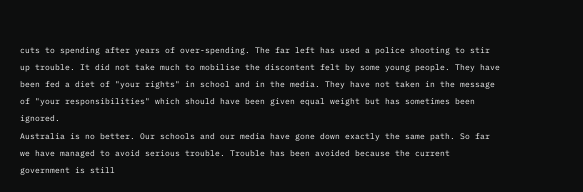cuts to spending after years of over-spending. The far left has used a police shooting to stir up trouble. It did not take much to mobilise the discontent felt by some young people. They have been fed a diet of "your rights" in school and in the media. They have not taken in the message of "your responsibilities" which should have been given equal weight but has sometimes been ignored.
Australia is no better. Our schools and our media have gone down exactly the same path. So far we have managed to avoid serious trouble. Trouble has been avoided because the current government is still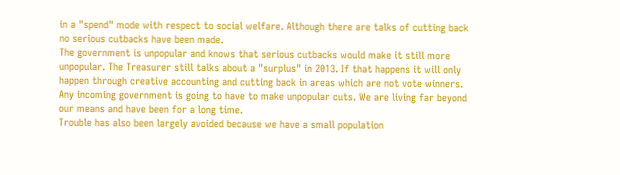in a "spend" mode with respect to social welfare. Although there are talks of cutting back no serious cutbacks have been made.
The government is unpopular and knows that serious cutbacks would make it still more unpopular. The Treasurer still talks about a "surplus" in 2013. If that happens it will only happen through creative accounting and cutting back in areas which are not vote winners. Any incoming government is going to have to make unpopular cuts. We are living far beyond our means and have been for a long time.
Trouble has also been largely avoided because we have a small population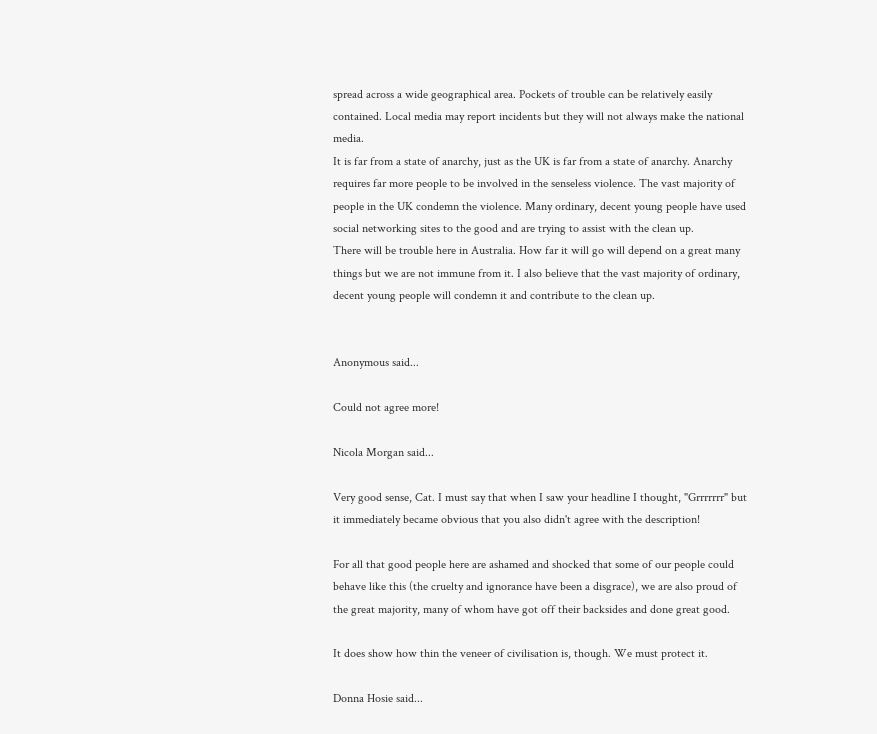spread across a wide geographical area. Pockets of trouble can be relatively easily contained. Local media may report incidents but they will not always make the national media.
It is far from a state of anarchy, just as the UK is far from a state of anarchy. Anarchy requires far more people to be involved in the senseless violence. The vast majority of people in the UK condemn the violence. Many ordinary, decent young people have used social networking sites to the good and are trying to assist with the clean up.
There will be trouble here in Australia. How far it will go will depend on a great many things but we are not immune from it. I also believe that the vast majority of ordinary, decent young people will condemn it and contribute to the clean up.


Anonymous said...

Could not agree more!

Nicola Morgan said...

Very good sense, Cat. I must say that when I saw your headline I thought, "Grrrrrrr" but it immediately became obvious that you also didn't agree with the description!

For all that good people here are ashamed and shocked that some of our people could behave like this (the cruelty and ignorance have been a disgrace), we are also proud of the great majority, many of whom have got off their backsides and done great good.

It does show how thin the veneer of civilisation is, though. We must protect it.

Donna Hosie said...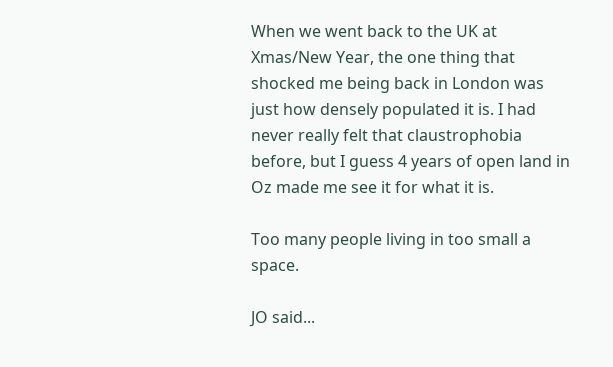When we went back to the UK at Xmas/New Year, the one thing that shocked me being back in London was just how densely populated it is. I had never really felt that claustrophobia before, but I guess 4 years of open land in Oz made me see it for what it is.

Too many people living in too small a space.

JO said...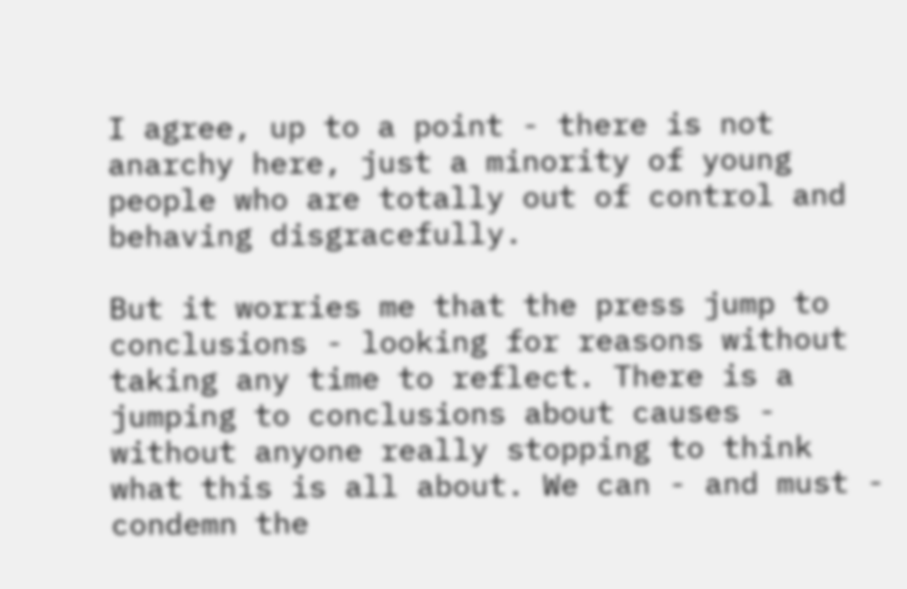I agree, up to a point - there is not anarchy here, just a minority of young people who are totally out of control and behaving disgracefully.

But it worries me that the press jump to conclusions - looking for reasons without taking any time to reflect. There is a jumping to conclusions about causes - without anyone really stopping to think what this is all about. We can - and must - condemn the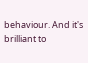behaviour. And it's brilliant to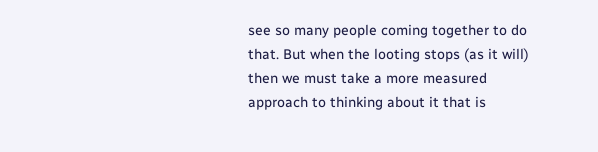see so many people coming together to do that. But when the looting stops (as it will) then we must take a more measured approach to thinking about it that is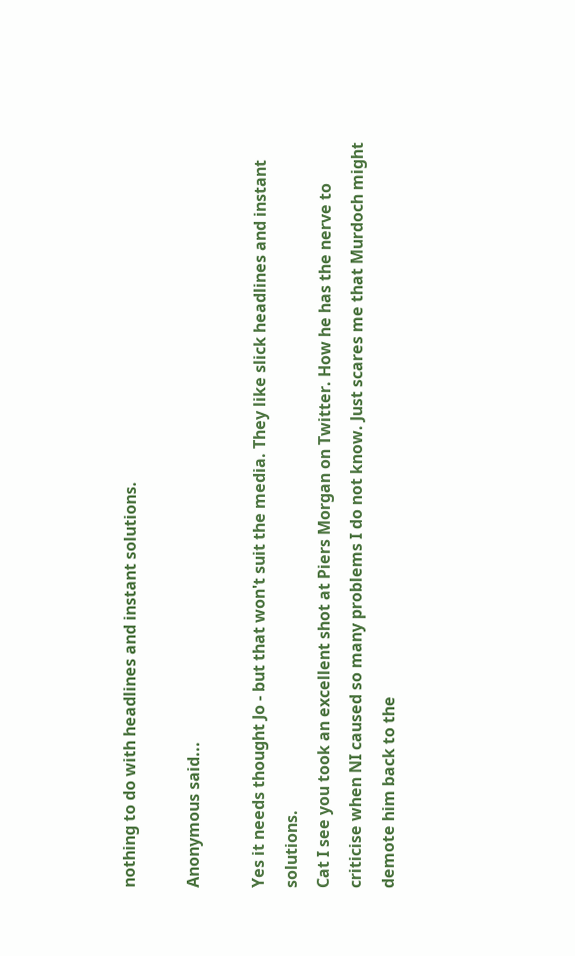nothing to do with headlines and instant solutions.

Anonymous said...

Yes it needs thought Jo - but that won't suit the media. They like slick headlines and instant solutions.
Cat I see you took an excellent shot at Piers Morgan on Twitter. How he has the nerve to criticise when NI caused so many problems I do not know. Just scares me that Murdoch might demote him back to the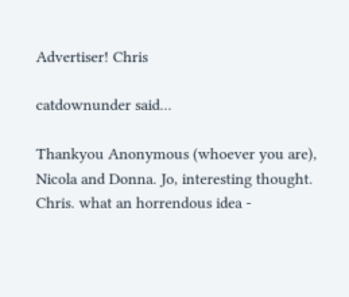Advertiser! Chris

catdownunder said...

Thankyou Anonymous (whoever you are), Nicola and Donna. Jo, interesting thought.
Chris. what an horrendous idea -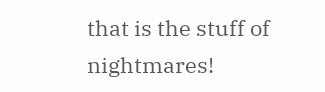that is the stuff of nightmares!